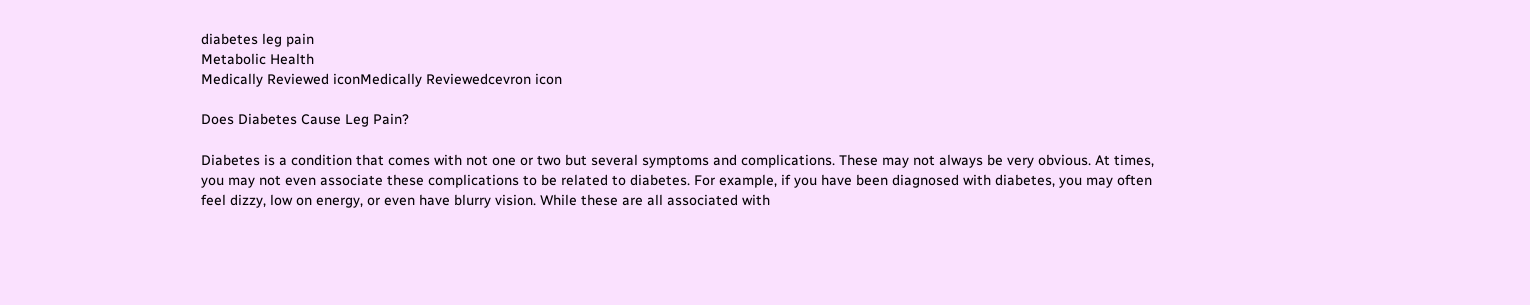diabetes leg pain
Metabolic Health
Medically Reviewed iconMedically Reviewedcevron icon

Does Diabetes Cause Leg Pain?

Diabetes is a condition that comes with not one or two but several symptoms and complications. These may not always be very obvious. At times, you may not even associate these complications to be related to diabetes. For example, if you have been diagnosed with diabetes, you may often feel dizzy, low on energy, or even have blurry vision. While these are all associated with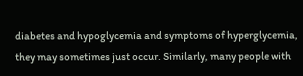diabetes and hypoglycemia and symptoms of hyperglycemia, they may sometimes just occur. Similarly, many people with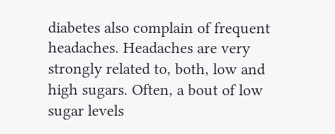diabetes also complain of frequent headaches. Headaches are very strongly related to, both, low and high sugars. Often, a bout of low sugar levels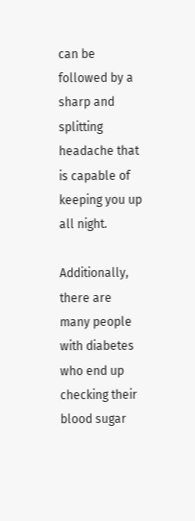can be followed by a sharp and splitting headache that is capable of keeping you up all night.

Additionally, there are many people with diabetes who end up checking their blood sugar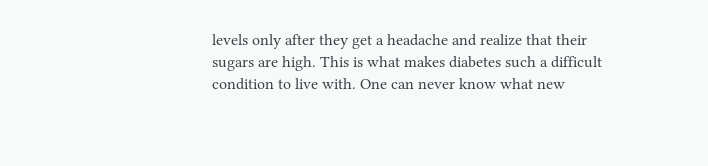levels only after they get a headache and realize that their sugars are high. This is what makes diabetes such a difficult condition to live with. One can never know what new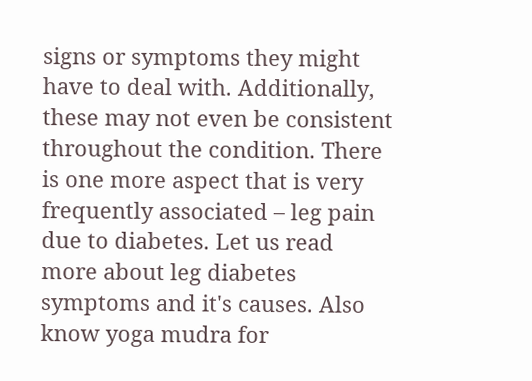signs or symptoms they might have to deal with. Additionally, these may not even be consistent throughout the condition. There is one more aspect that is very frequently associated – leg pain due to diabetes. Let us read more about leg diabetes symptoms and it's causes. Also know yoga mudra for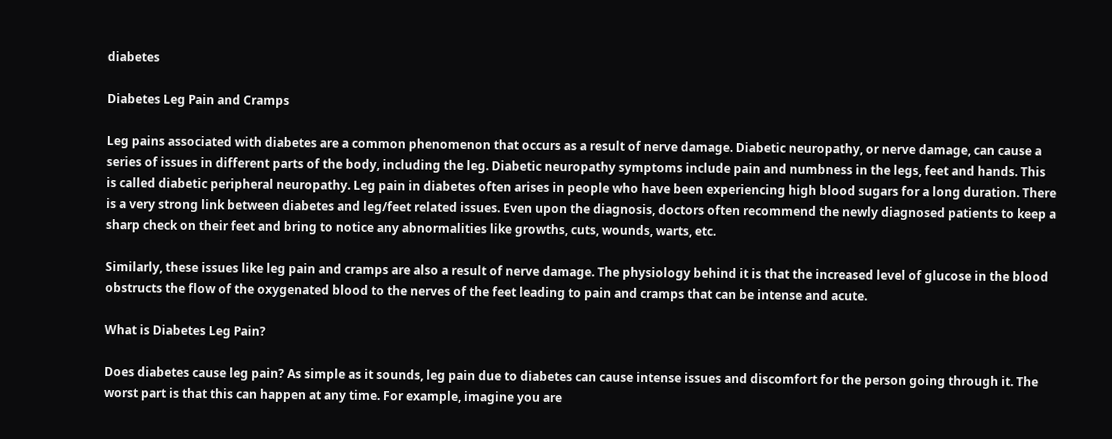diabetes

Diabetes Leg Pain and Cramps

Leg pains associated with diabetes are a common phenomenon that occurs as a result of nerve damage. Diabetic neuropathy, or nerve damage, can cause a series of issues in different parts of the body, including the leg. Diabetic neuropathy symptoms include pain and numbness in the legs, feet and hands. This is called diabetic peripheral neuropathy. Leg pain in diabetes often arises in people who have been experiencing high blood sugars for a long duration. There is a very strong link between diabetes and leg/feet related issues. Even upon the diagnosis, doctors often recommend the newly diagnosed patients to keep a sharp check on their feet and bring to notice any abnormalities like growths, cuts, wounds, warts, etc.

Similarly, these issues like leg pain and cramps are also a result of nerve damage. The physiology behind it is that the increased level of glucose in the blood obstructs the flow of the oxygenated blood to the nerves of the feet leading to pain and cramps that can be intense and acute.

What is Diabetes Leg Pain?

Does diabetes cause leg pain? As simple as it sounds, leg pain due to diabetes can cause intense issues and discomfort for the person going through it. The worst part is that this can happen at any time. For example, imagine you are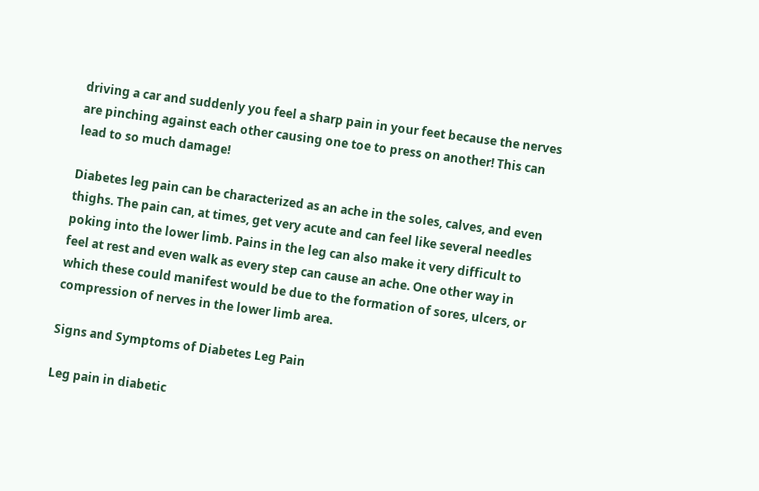driving a car and suddenly you feel a sharp pain in your feet because the nerves are pinching against each other causing one toe to press on another! This can lead to so much damage!

Diabetes leg pain can be characterized as an ache in the soles, calves, and even thighs. The pain can, at times, get very acute and can feel like several needles poking into the lower limb. Pains in the leg can also make it very difficult to feel at rest and even walk as every step can cause an ache. One other way in which these could manifest would be due to the formation of sores, ulcers, or compression of nerves in the lower limb area.

Signs and Symptoms of Diabetes Leg Pain

Leg pain in diabetic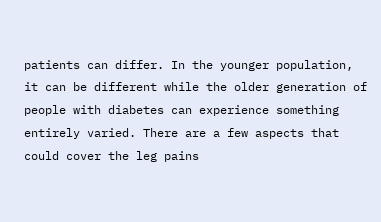patients can differ. In the younger population, it can be different while the older generation of people with diabetes can experience something entirely varied. There are a few aspects that could cover the leg pains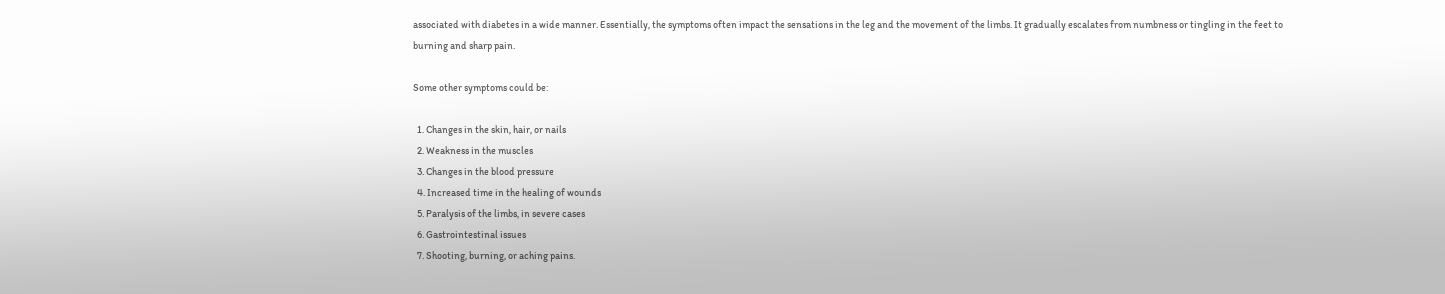associated with diabetes in a wide manner. Essentially, the symptoms often impact the sensations in the leg and the movement of the limbs. It gradually escalates from numbness or tingling in the feet to burning and sharp pain.

Some other symptoms could be:

  1. Changes in the skin, hair, or nails
  2. Weakness in the muscles
  3. Changes in the blood pressure
  4. Increased time in the healing of wounds
  5. Paralysis of the limbs, in severe cases
  6. Gastrointestinal issues
  7. Shooting, burning, or aching pains.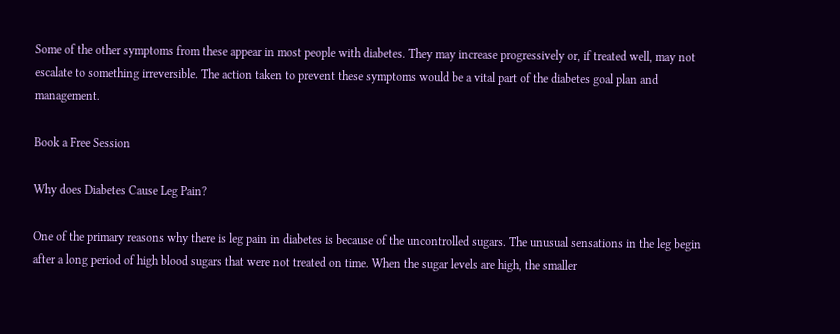Some of the other symptoms from these appear in most people with diabetes. They may increase progressively or, if treated well, may not escalate to something irreversible. The action taken to prevent these symptoms would be a vital part of the diabetes goal plan and management.

Book a Free Session

Why does Diabetes Cause Leg Pain?

One of the primary reasons why there is leg pain in diabetes is because of the uncontrolled sugars. The unusual sensations in the leg begin after a long period of high blood sugars that were not treated on time. When the sugar levels are high, the smaller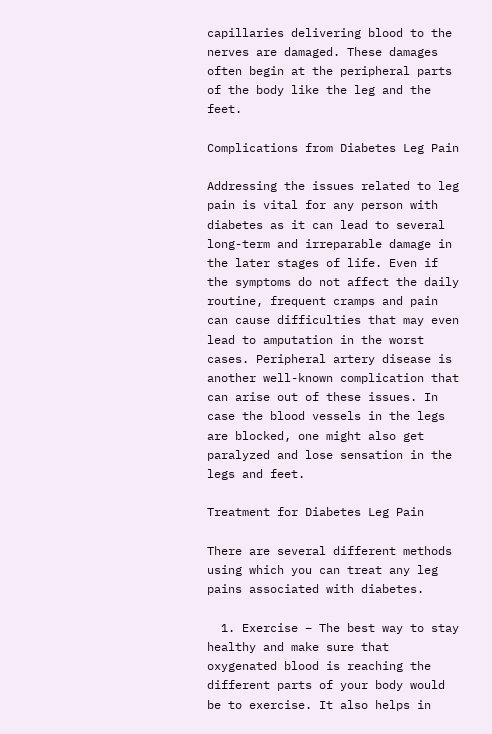capillaries delivering blood to the nerves are damaged. These damages often begin at the peripheral parts of the body like the leg and the feet.

Complications from Diabetes Leg Pain

Addressing the issues related to leg pain is vital for any person with diabetes as it can lead to several long-term and irreparable damage in the later stages of life. Even if the symptoms do not affect the daily routine, frequent cramps and pain can cause difficulties that may even lead to amputation in the worst cases. Peripheral artery disease is another well-known complication that can arise out of these issues. In case the blood vessels in the legs are blocked, one might also get paralyzed and lose sensation in the legs and feet.

Treatment for Diabetes Leg Pain

There are several different methods using which you can treat any leg pains associated with diabetes.

  1. Exercise – The best way to stay healthy and make sure that oxygenated blood is reaching the different parts of your body would be to exercise. It also helps in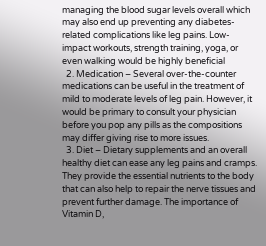managing the blood sugar levels overall which may also end up preventing any diabetes-related complications like leg pains. Low-impact workouts, strength training, yoga, or even walking would be highly beneficial
  2. Medication – Several over-the-counter medications can be useful in the treatment of mild to moderate levels of leg pain. However, it would be primary to consult your physician before you pop any pills as the compositions may differ giving rise to more issues.
  3. Diet – Dietary supplements and an overall healthy diet can ease any leg pains and cramps. They provide the essential nutrients to the body that can also help to repair the nerve tissues and prevent further damage. The importance of Vitamin D,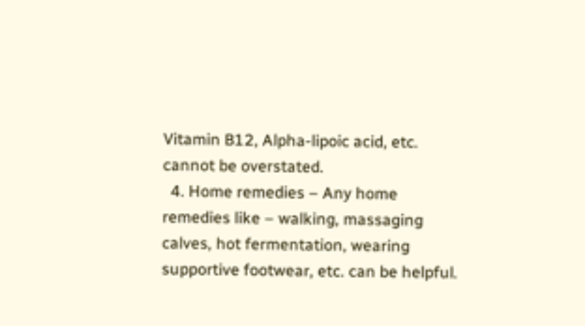Vitamin B12, Alpha-lipoic acid, etc. cannot be overstated.
  4. Home remedies – Any home remedies like – walking, massaging calves, hot fermentation, wearing supportive footwear, etc. can be helpful.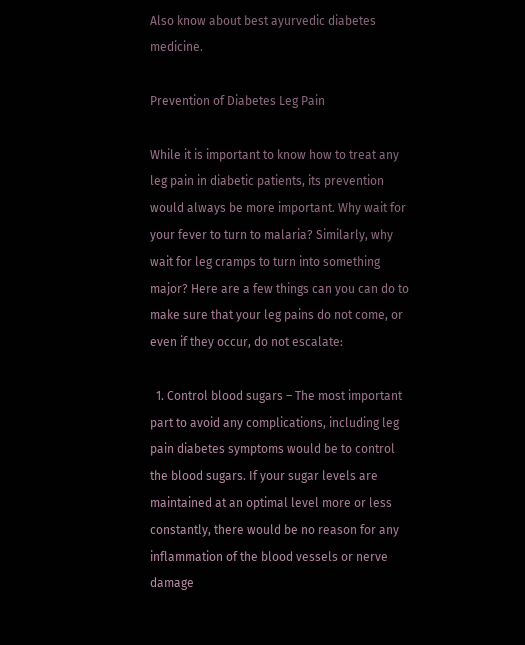Also know about best ayurvedic diabetes medicine.

Prevention of Diabetes Leg Pain

While it is important to know how to treat any leg pain in diabetic patients, its prevention would always be more important. Why wait for your fever to turn to malaria? Similarly, why wait for leg cramps to turn into something major? Here are a few things can you can do to make sure that your leg pains do not come, or even if they occur, do not escalate:

  1. Control blood sugars – The most important part to avoid any complications, including leg pain diabetes symptoms would be to control the blood sugars. If your sugar levels are maintained at an optimal level more or less constantly, there would be no reason for any inflammation of the blood vessels or nerve damage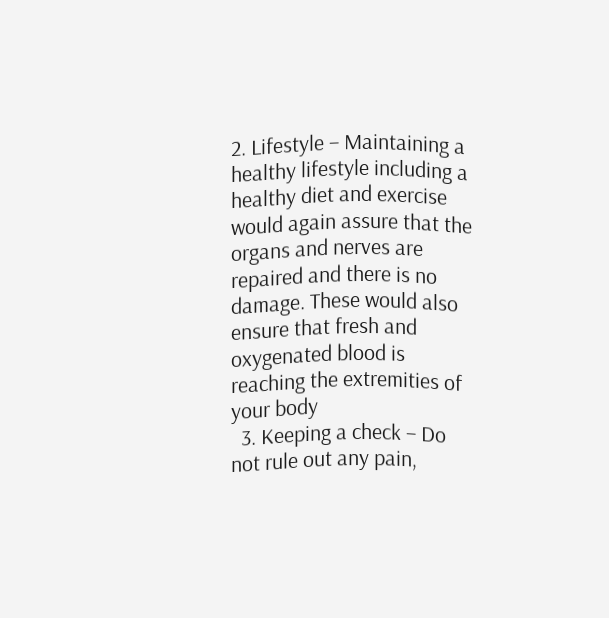2. Lifestyle – Maintaining a healthy lifestyle including a healthy diet and exercise would again assure that the organs and nerves are repaired and there is no damage. These would also ensure that fresh and oxygenated blood is reaching the extremities of your body
  3. Keeping a check – Do not rule out any pain,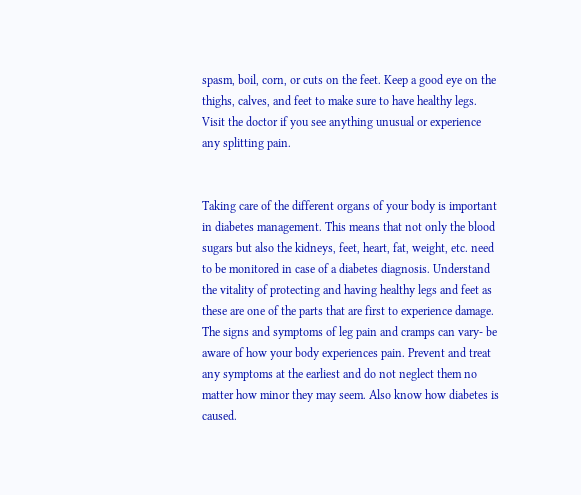spasm, boil, corn, or cuts on the feet. Keep a good eye on the thighs, calves, and feet to make sure to have healthy legs. Visit the doctor if you see anything unusual or experience any splitting pain.


Taking care of the different organs of your body is important in diabetes management. This means that not only the blood sugars but also the kidneys, feet, heart, fat, weight, etc. need to be monitored in case of a diabetes diagnosis. Understand the vitality of protecting and having healthy legs and feet as these are one of the parts that are first to experience damage. The signs and symptoms of leg pain and cramps can vary- be aware of how your body experiences pain. Prevent and treat any symptoms at the earliest and do not neglect them no matter how minor they may seem. Also know how diabetes is caused.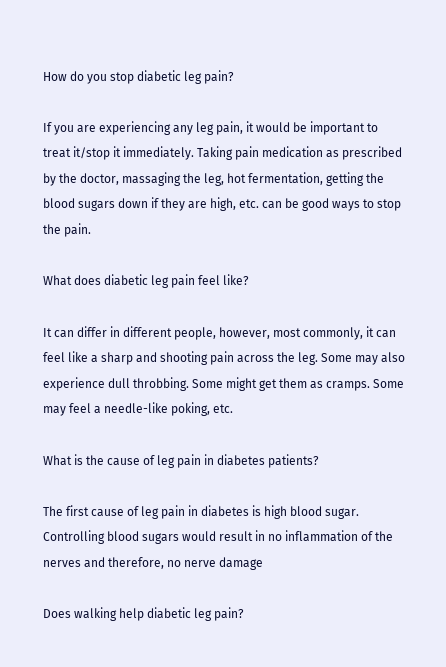How do you stop diabetic leg pain?

If you are experiencing any leg pain, it would be important to treat it/stop it immediately. Taking pain medication as prescribed by the doctor, massaging the leg, hot fermentation, getting the blood sugars down if they are high, etc. can be good ways to stop the pain.

What does diabetic leg pain feel like?

It can differ in different people, however, most commonly, it can feel like a sharp and shooting pain across the leg. Some may also experience dull throbbing. Some might get them as cramps. Some may feel a needle-like poking, etc.

What is the cause of leg pain in diabetes patients?

The first cause of leg pain in diabetes is high blood sugar. Controlling blood sugars would result in no inflammation of the nerves and therefore, no nerve damage

Does walking help diabetic leg pain?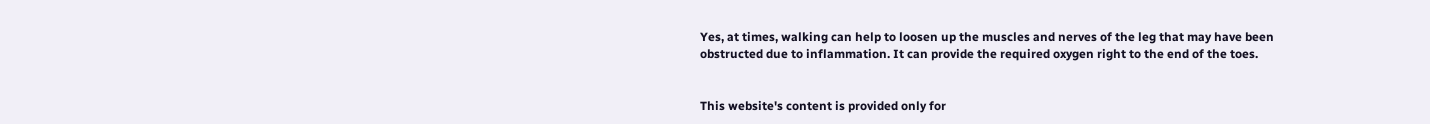Yes, at times, walking can help to loosen up the muscles and nerves of the leg that may have been obstructed due to inflammation. It can provide the required oxygen right to the end of the toes.


This website's content is provided only for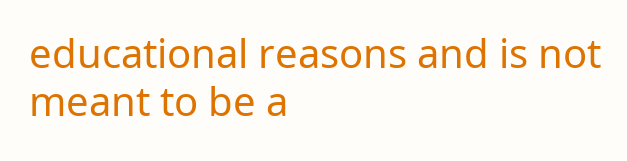educational reasons and is not meant to be a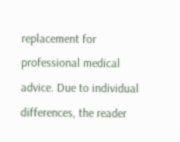replacement for professional medical advice. Due to individual differences, the reader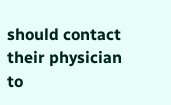should contact their physician to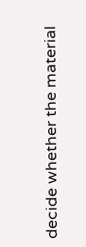decide whether the material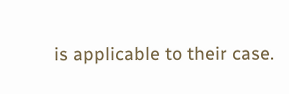is applicable to their case.